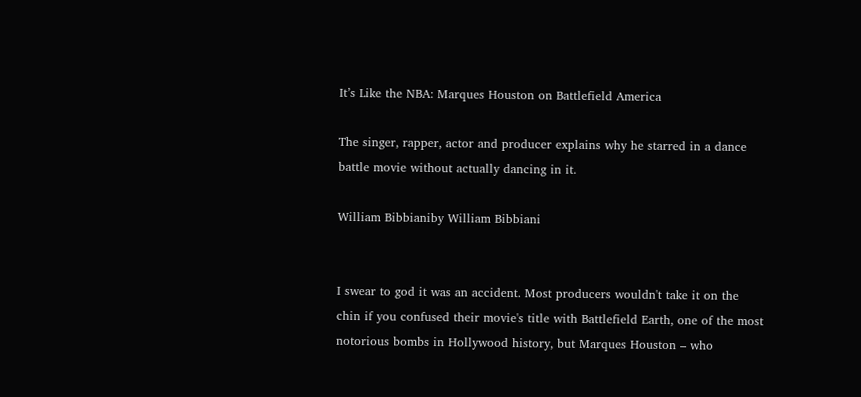It’s Like the NBA: Marques Houston on Battlefield America

The singer, rapper, actor and producer explains why he starred in a dance battle movie without actually dancing in it.

William Bibbianiby William Bibbiani


I swear to god it was an accident. Most producers wouldn't take it on the chin if you confused their movie's title with Battlefield Earth, one of the most notorious bombs in Hollywood history, but Marques Houston – who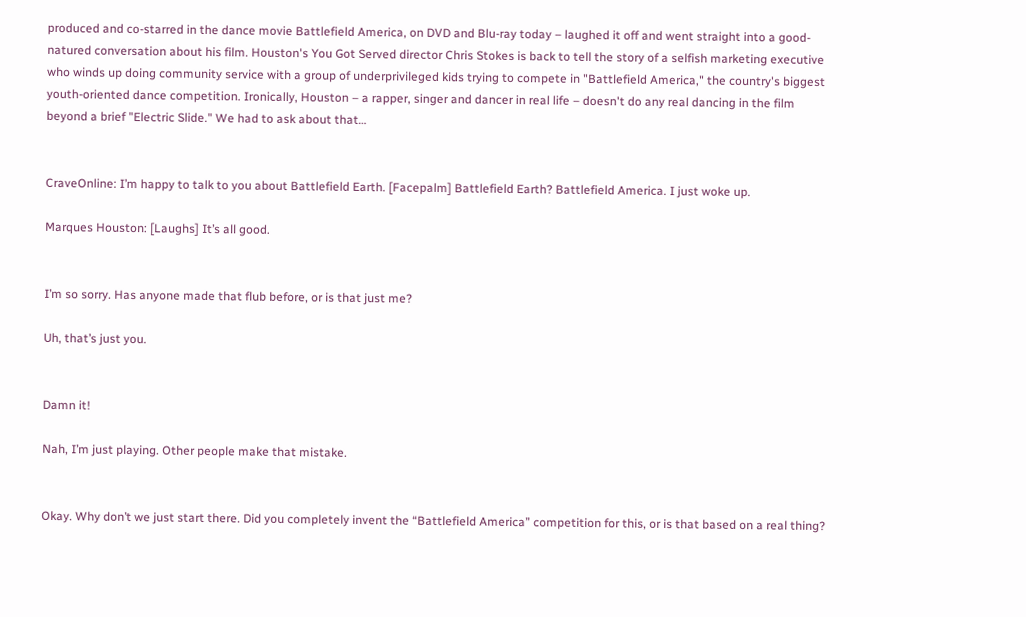produced and co-starred in the dance movie Battlefield America, on DVD and Blu-ray today – laughed it off and went straight into a good-natured conversation about his film. Houston's You Got Served director Chris Stokes is back to tell the story of a selfish marketing executive who winds up doing community service with a group of underprivileged kids trying to compete in "Battlefield America," the country's biggest youth-oriented dance competition. Ironically, Houston – a rapper, singer and dancer in real life – doesn't do any real dancing in the film beyond a brief "Electric Slide." We had to ask about that…


CraveOnline: I’m happy to talk to you about Battlefield Earth. [Facepalm] Battlefield Earth? Battlefield America. I just woke up.

Marques Houston: [Laughs] It’s all good.


I’m so sorry. Has anyone made that flub before, or is that just me?

Uh, that’s just you.


Damn it!

Nah, I’m just playing. Other people make that mistake.


Okay. Why don’t we just start there. Did you completely invent the “Battlefield America” competition for this, or is that based on a real thing?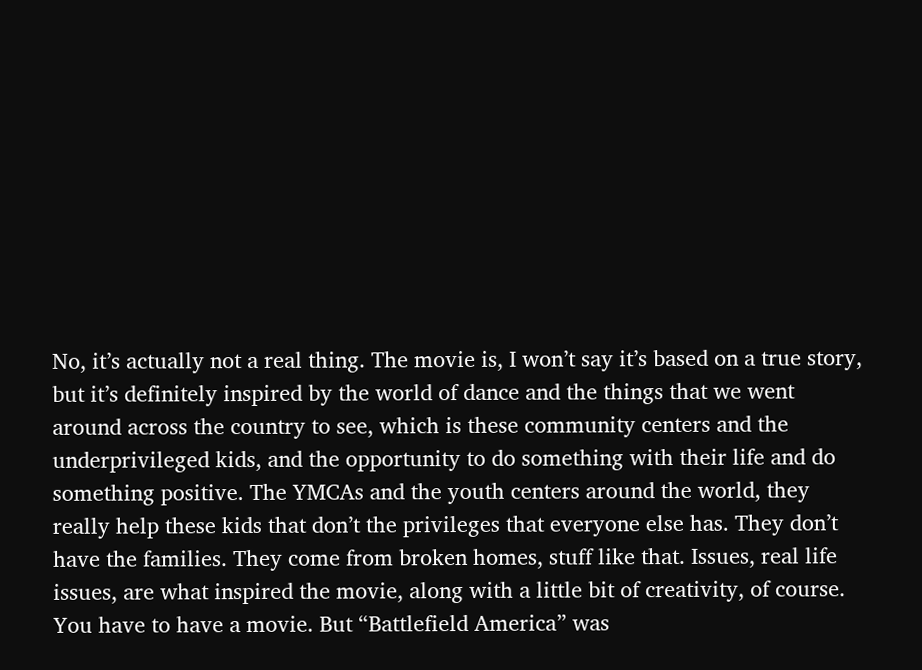No, it’s actually not a real thing. The movie is, I won’t say it’s based on a true story, but it’s definitely inspired by the world of dance and the things that we went around across the country to see, which is these community centers and the underprivileged kids, and the opportunity to do something with their life and do something positive. The YMCAs and the youth centers around the world, they really help these kids that don’t the privileges that everyone else has. They don’t have the families. They come from broken homes, stuff like that. Issues, real life issues, are what inspired the movie, along with a little bit of creativity, of course. You have to have a movie. But “Battlefield America” was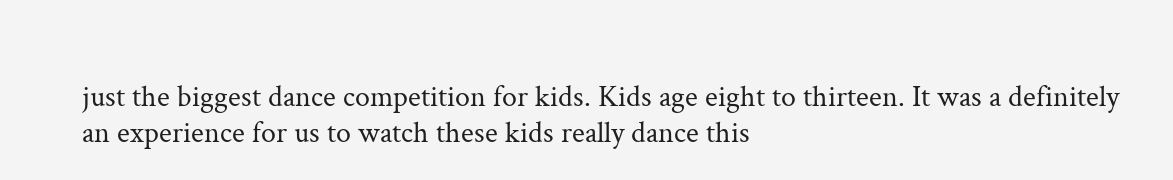just the biggest dance competition for kids. Kids age eight to thirteen. It was a definitely an experience for us to watch these kids really dance this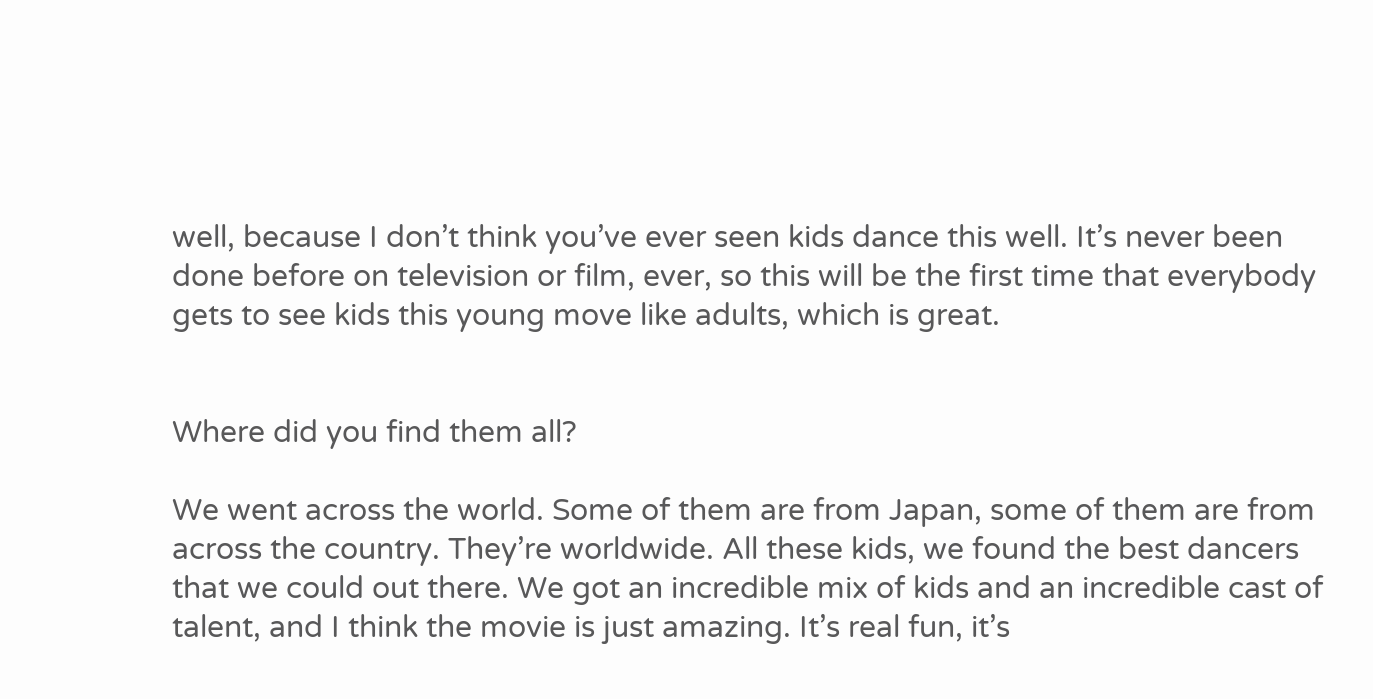well, because I don’t think you’ve ever seen kids dance this well. It’s never been done before on television or film, ever, so this will be the first time that everybody gets to see kids this young move like adults, which is great.


Where did you find them all?

We went across the world. Some of them are from Japan, some of them are from across the country. They’re worldwide. All these kids, we found the best dancers that we could out there. We got an incredible mix of kids and an incredible cast of talent, and I think the movie is just amazing. It’s real fun, it’s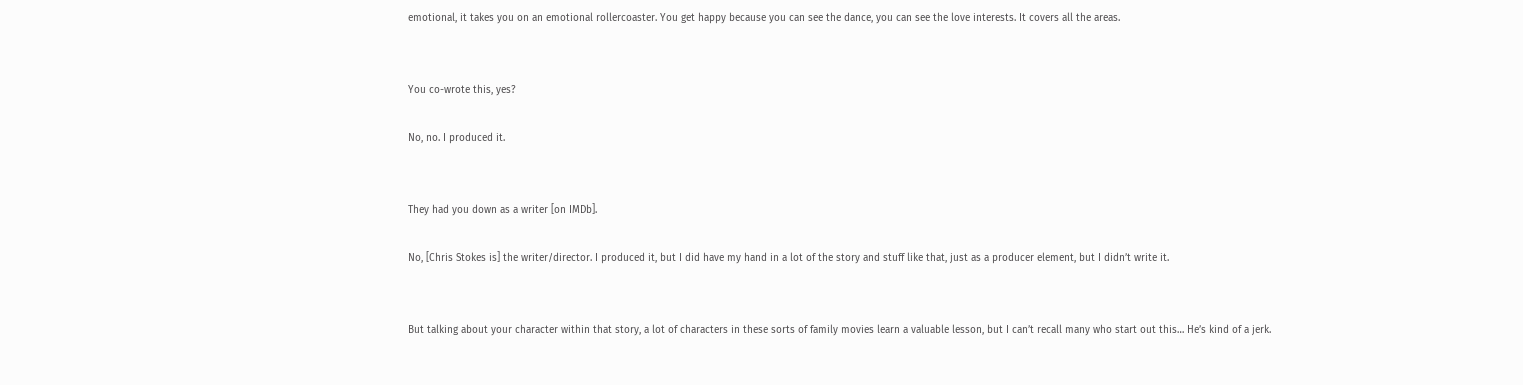emotional, it takes you on an emotional rollercoaster. You get happy because you can see the dance, you can see the love interests. It covers all the areas.


You co-wrote this, yes?

No, no. I produced it.


They had you down as a writer [on IMDb].

No, [Chris Stokes is] the writer/director. I produced it, but I did have my hand in a lot of the story and stuff like that, just as a producer element, but I didn’t write it.


But talking about your character within that story, a lot of characters in these sorts of family movies learn a valuable lesson, but I can’t recall many who start out this… He’s kind of a jerk.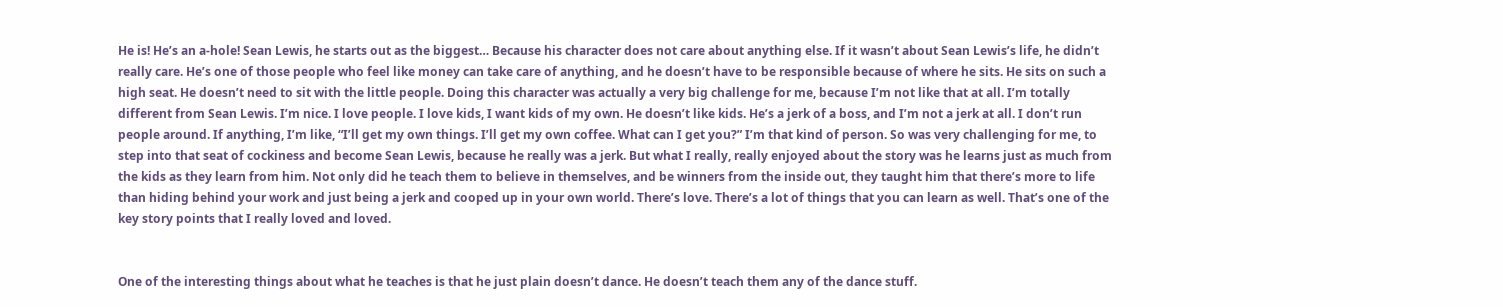He is! He’s an a-hole! Sean Lewis, he starts out as the biggest… Because his character does not care about anything else. If it wasn’t about Sean Lewis’s life, he didn’t really care. He’s one of those people who feel like money can take care of anything, and he doesn’t have to be responsible because of where he sits. He sits on such a high seat. He doesn’t need to sit with the little people. Doing this character was actually a very big challenge for me, because I’m not like that at all. I’m totally different from Sean Lewis. I’m nice. I love people. I love kids, I want kids of my own. He doesn’t like kids. He’s a jerk of a boss, and I’m not a jerk at all. I don’t run people around. If anything, I’m like, “I’ll get my own things. I’ll get my own coffee. What can I get you?” I’m that kind of person. So was very challenging for me, to step into that seat of cockiness and become Sean Lewis, because he really was a jerk. But what I really, really enjoyed about the story was he learns just as much from the kids as they learn from him. Not only did he teach them to believe in themselves, and be winners from the inside out, they taught him that there’s more to life than hiding behind your work and just being a jerk and cooped up in your own world. There’s love. There’s a lot of things that you can learn as well. That’s one of the key story points that I really loved and loved.


One of the interesting things about what he teaches is that he just plain doesn’t dance. He doesn’t teach them any of the dance stuff.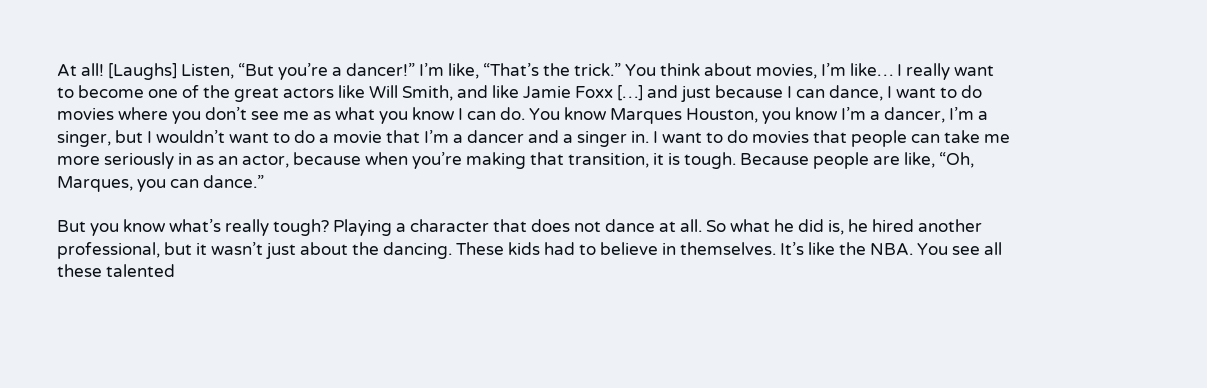At all! [Laughs] Listen, “But you’re a dancer!” I’m like, “That’s the trick.” You think about movies, I’m like… I really want to become one of the great actors like Will Smith, and like Jamie Foxx […] and just because I can dance, I want to do movies where you don’t see me as what you know I can do. You know Marques Houston, you know I’m a dancer, I’m a singer, but I wouldn’t want to do a movie that I’m a dancer and a singer in. I want to do movies that people can take me more seriously in as an actor, because when you’re making that transition, it is tough. Because people are like, “Oh, Marques, you can dance.”

But you know what’s really tough? Playing a character that does not dance at all. So what he did is, he hired another professional, but it wasn’t just about the dancing. These kids had to believe in themselves. It’s like the NBA. You see all these talented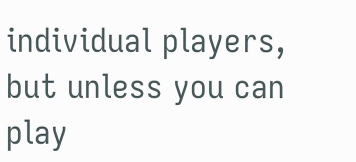individual players, but unless you can play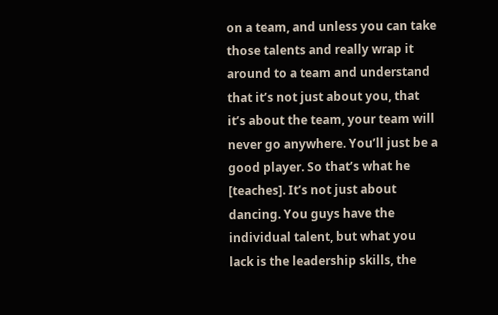on a team, and unless you can take those talents and really wrap it around to a team and understand that it’s not just about you, that it’s about the team, your team will never go anywhere. You’ll just be a good player. So that’s what he [teaches]. It’s not just about dancing. You guys have the individual talent, but what you lack is the leadership skills, the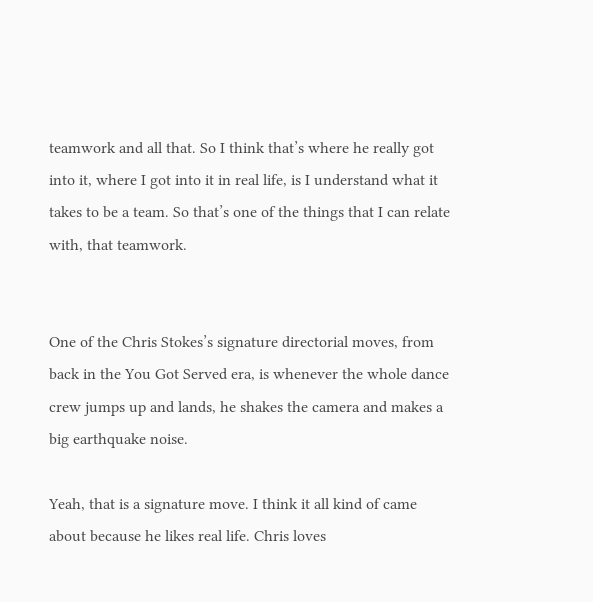teamwork and all that. So I think that’s where he really got into it, where I got into it in real life, is I understand what it takes to be a team. So that’s one of the things that I can relate with, that teamwork.


One of the Chris Stokes’s signature directorial moves, from back in the You Got Served era, is whenever the whole dance crew jumps up and lands, he shakes the camera and makes a big earthquake noise.

Yeah, that is a signature move. I think it all kind of came about because he likes real life. Chris loves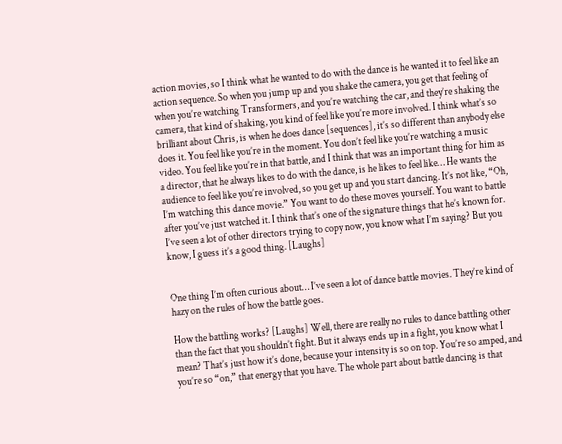action movies, so I think what he wanted to do with the dance is he wanted it to feel like an action sequence. So when you jump up and you shake the camera, you get that feeling of when you’re watching Transformers, and you’re watching the car, and they’re shaking the camera, that kind of shaking, you kind of feel like you’re more involved. I think what’s so brilliant about Chris, is when he does dance [sequences], it’s so different than anybody else does it. You feel like you’re in the moment. You don’t feel like you’re watching a music video. You feel like you’re in that battle, and I think that was an important thing for him as a director, that he always likes to do with the dance, is he likes to feel like… He wants the audience to feel like you’re involved, so you get up and you start dancing. It’s not like, “Oh, I’m watching this dance movie.” You want to do these moves yourself. You want to battle after you’ve just watched it. I think that’s one of the signature things that he’s known for. I’ve seen a lot of other directors trying to copy now, you know what I’m saying? But you know, I guess it’s a good thing. [Laughs]


One thing I’m often curious about… I’ve seen a lot of dance battle movies. They’re kind of hazy on the rules of how the battle goes.

How the battling works? [Laughs] Well, there are really no rules to dance battling other than the fact that you shouldn’t fight. But it always ends up in a fight, you know what I mean? That’s just how it’s done, because your intensity is so on top. You’re so amped, and you’re so “on,” that energy that you have. The whole part about battle dancing is that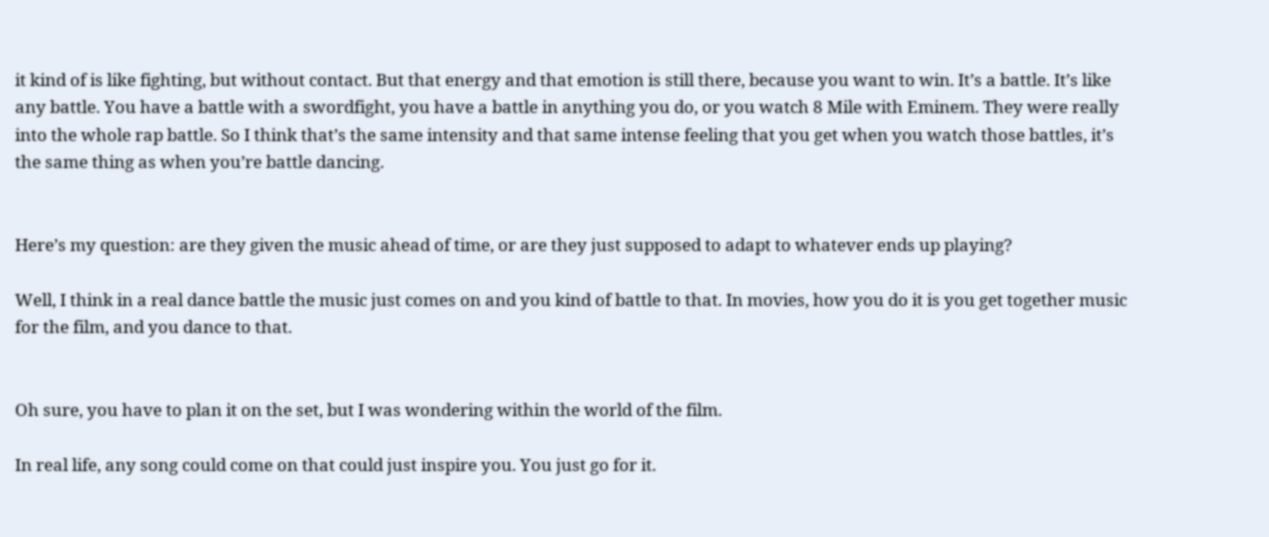it kind of is like fighting, but without contact. But that energy and that emotion is still there, because you want to win. It’s a battle. It’s like any battle. You have a battle with a swordfight, you have a battle in anything you do, or you watch 8 Mile with Eminem. They were really into the whole rap battle. So I think that’s the same intensity and that same intense feeling that you get when you watch those battles, it’s the same thing as when you’re battle dancing.


Here’s my question: are they given the music ahead of time, or are they just supposed to adapt to whatever ends up playing?

Well, I think in a real dance battle the music just comes on and you kind of battle to that. In movies, how you do it is you get together music for the film, and you dance to that.


Oh sure, you have to plan it on the set, but I was wondering within the world of the film.

In real life, any song could come on that could just inspire you. You just go for it.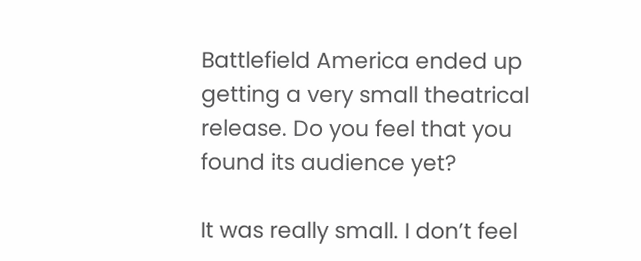Battlefield America ended up getting a very small theatrical release. Do you feel that you found its audience yet?

It was really small. I don’t feel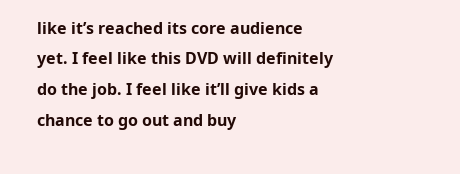like it’s reached its core audience yet. I feel like this DVD will definitely do the job. I feel like it’ll give kids a chance to go out and buy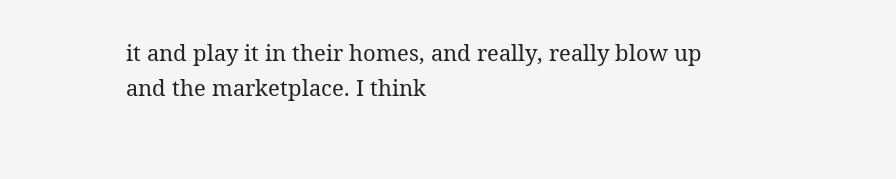it and play it in their homes, and really, really blow up and the marketplace. I think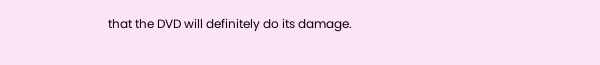that the DVD will definitely do its damage.